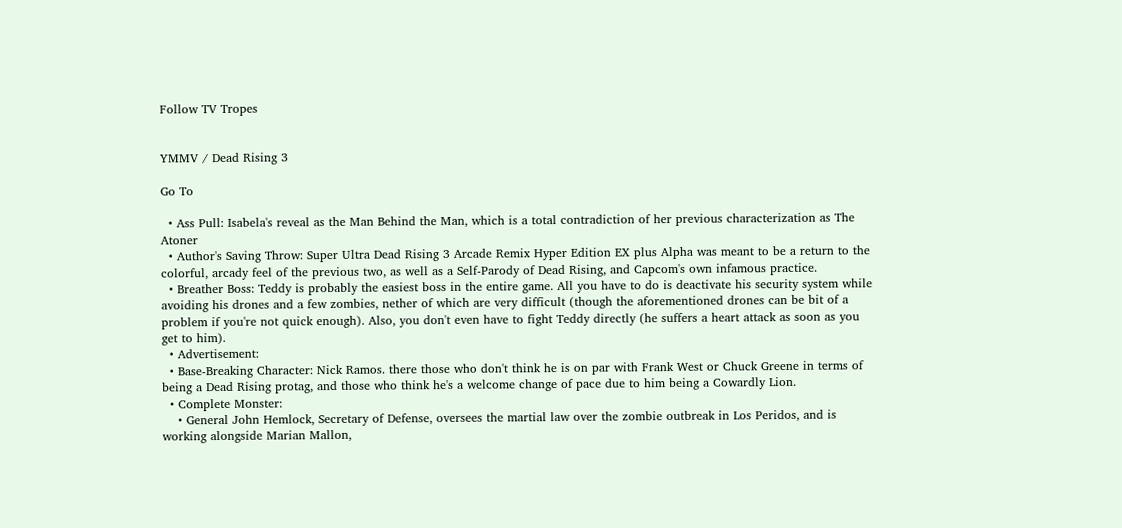Follow TV Tropes


YMMV / Dead Rising 3

Go To

  • Ass Pull: Isabela's reveal as the Man Behind the Man, which is a total contradiction of her previous characterization as The Atoner
  • Author's Saving Throw: Super Ultra Dead Rising 3 Arcade Remix Hyper Edition EX plus Alpha was meant to be a return to the colorful, arcady feel of the previous two, as well as a Self-Parody of Dead Rising, and Capcom's own infamous practice.
  • Breather Boss: Teddy is probably the easiest boss in the entire game. All you have to do is deactivate his security system while avoiding his drones and a few zombies, nether of which are very difficult (though the aforementioned drones can be bit of a problem if you're not quick enough). Also, you don't even have to fight Teddy directly (he suffers a heart attack as soon as you get to him).
  • Advertisement:
  • Base-Breaking Character: Nick Ramos. there those who don't think he is on par with Frank West or Chuck Greene in terms of being a Dead Rising protag, and those who think he's a welcome change of pace due to him being a Cowardly Lion.
  • Complete Monster:
    • General John Hemlock, Secretary of Defense, oversees the martial law over the zombie outbreak in Los Peridos, and is working alongside Marian Mallon,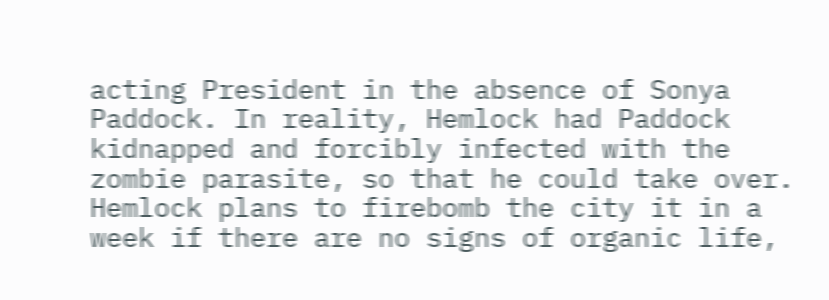acting President in the absence of Sonya Paddock. In reality, Hemlock had Paddock kidnapped and forcibly infected with the zombie parasite, so that he could take over. Hemlock plans to firebomb the city it in a week if there are no signs of organic life,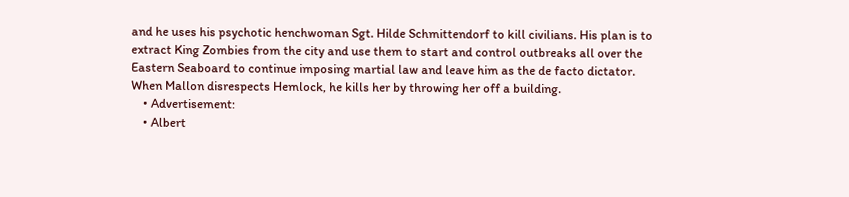and he uses his psychotic henchwoman Sgt. Hilde Schmittendorf to kill civilians. His plan is to extract King Zombies from the city and use them to start and control outbreaks all over the Eastern Seaboard to continue imposing martial law and leave him as the de facto dictator. When Mallon disrespects Hemlock, he kills her by throwing her off a building.
    • Advertisement:
    • Albert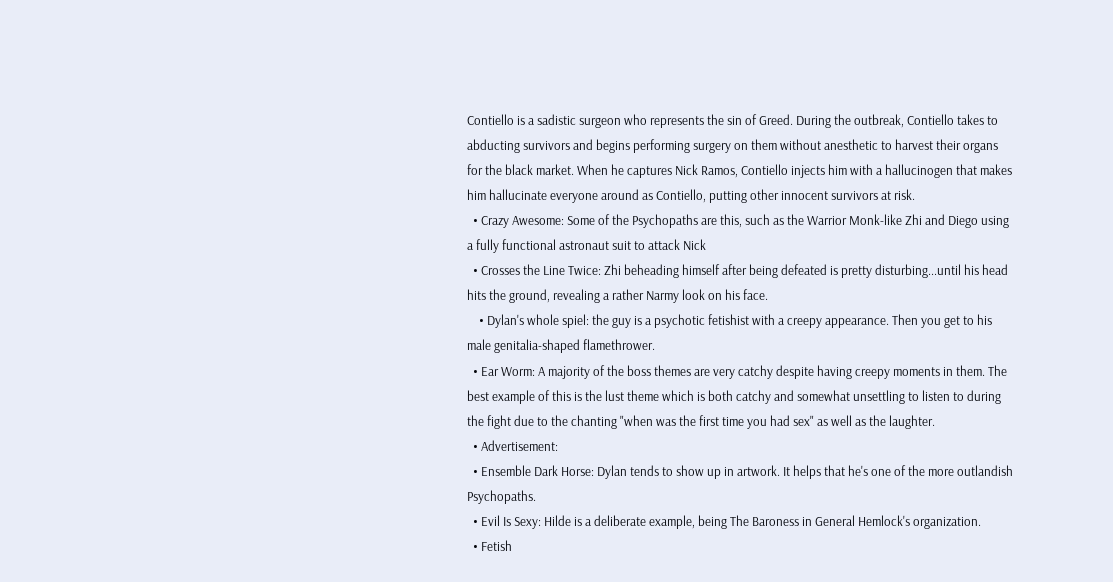Contiello is a sadistic surgeon who represents the sin of Greed. During the outbreak, Contiello takes to abducting survivors and begins performing surgery on them without anesthetic to harvest their organs for the black market. When he captures Nick Ramos, Contiello injects him with a hallucinogen that makes him hallucinate everyone around as Contiello, putting other innocent survivors at risk.
  • Crazy Awesome: Some of the Psychopaths are this, such as the Warrior Monk-like Zhi and Diego using a fully functional astronaut suit to attack Nick
  • Crosses the Line Twice: Zhi beheading himself after being defeated is pretty disturbing...until his head hits the ground, revealing a rather Narmy look on his face.
    • Dylan's whole spiel: the guy is a psychotic fetishist with a creepy appearance. Then you get to his male genitalia-shaped flamethrower.
  • Ear Worm: A majority of the boss themes are very catchy despite having creepy moments in them. The best example of this is the lust theme which is both catchy and somewhat unsettling to listen to during the fight due to the chanting "when was the first time you had sex" as well as the laughter.
  • Advertisement:
  • Ensemble Dark Horse: Dylan tends to show up in artwork. It helps that he's one of the more outlandish Psychopaths.
  • Evil Is Sexy: Hilde is a deliberate example, being The Baroness in General Hemlock's organization.
  • Fetish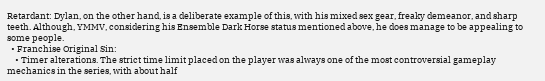Retardant: Dylan, on the other hand, is a deliberate example of this, with his mixed sex gear, freaky demeanor, and sharp teeth. Although, YMMV, considering his Ensemble Dark Horse status mentioned above, he does manage to be appealing to some people.
  • Franchise Original Sin:
    • Timer alterations. The strict time limit placed on the player was always one of the most controversial gameplay mechanics in the series, with about half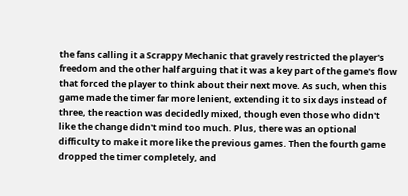the fans calling it a Scrappy Mechanic that gravely restricted the player's freedom and the other half arguing that it was a key part of the game's flow that forced the player to think about their next move. As such, when this game made the timer far more lenient, extending it to six days instead of three, the reaction was decidedly mixed, though even those who didn't like the change didn't mind too much. Plus, there was an optional difficulty to make it more like the previous games. Then the fourth game dropped the timer completely, and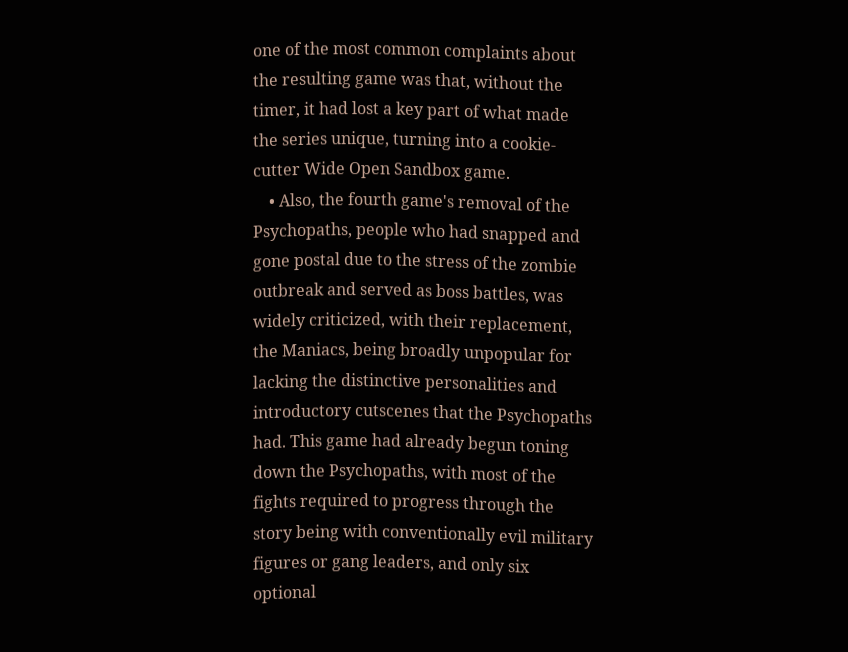one of the most common complaints about the resulting game was that, without the timer, it had lost a key part of what made the series unique, turning into a cookie-cutter Wide Open Sandbox game.
    • Also, the fourth game's removal of the Psychopaths, people who had snapped and gone postal due to the stress of the zombie outbreak and served as boss battles, was widely criticized, with their replacement, the Maniacs, being broadly unpopular for lacking the distinctive personalities and introductory cutscenes that the Psychopaths had. This game had already begun toning down the Psychopaths, with most of the fights required to progress through the story being with conventionally evil military figures or gang leaders, and only six optional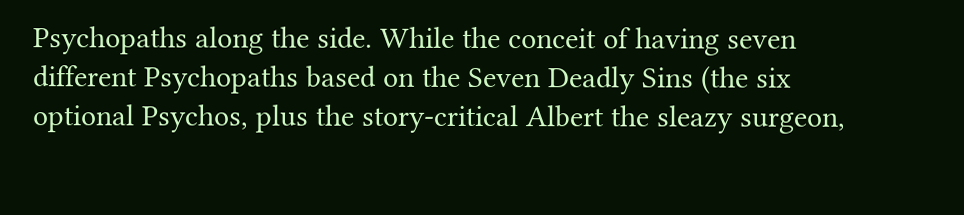Psychopaths along the side. While the conceit of having seven different Psychopaths based on the Seven Deadly Sins (the six optional Psychos, plus the story-critical Albert the sleazy surgeon,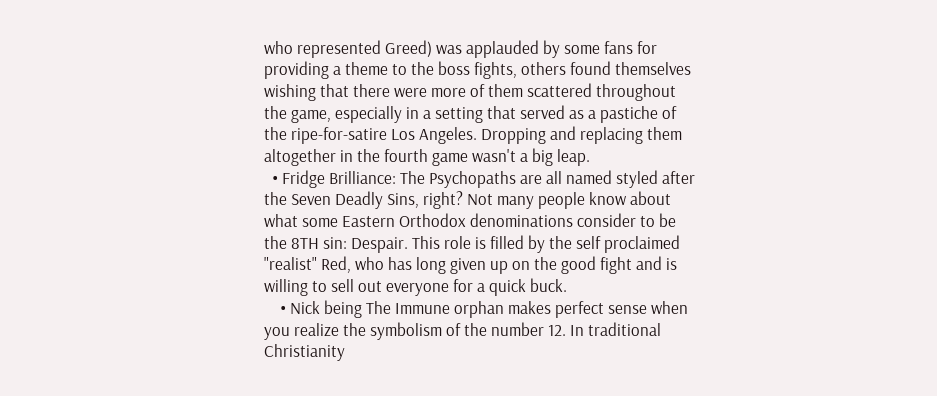who represented Greed) was applauded by some fans for providing a theme to the boss fights, others found themselves wishing that there were more of them scattered throughout the game, especially in a setting that served as a pastiche of the ripe-for-satire Los Angeles. Dropping and replacing them altogether in the fourth game wasn't a big leap.
  • Fridge Brilliance: The Psychopaths are all named styled after the Seven Deadly Sins, right? Not many people know about what some Eastern Orthodox denominations consider to be the 8TH sin: Despair. This role is filled by the self proclaimed "realist" Red, who has long given up on the good fight and is willing to sell out everyone for a quick buck.
    • Nick being The Immune orphan makes perfect sense when you realize the symbolism of the number 12. In traditional Christianity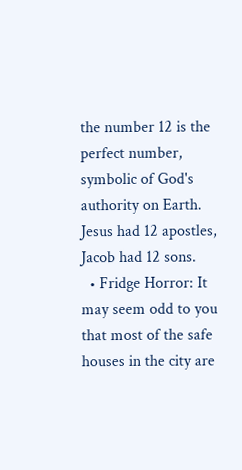the number 12 is the perfect number, symbolic of God's authority on Earth. Jesus had 12 apostles, Jacob had 12 sons.
  • Fridge Horror: It may seem odd to you that most of the safe houses in the city are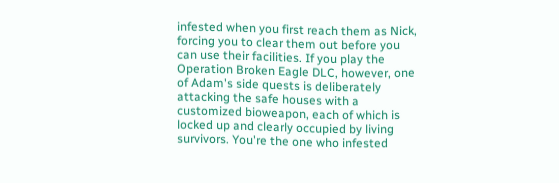infested when you first reach them as Nick, forcing you to clear them out before you can use their facilities. If you play the Operation Broken Eagle DLC, however, one of Adam's side quests is deliberately attacking the safe houses with a customized bioweapon, each of which is locked up and clearly occupied by living survivors. You're the one who infested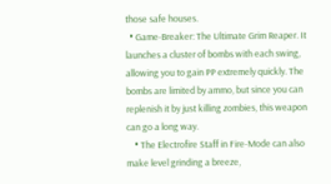those safe houses.
  • Game-Breaker: The Ultimate Grim Reaper. It launches a cluster of bombs with each swing, allowing you to gain PP extremely quickly. The bombs are limited by ammo, but since you can replenish it by just killing zombies, this weapon can go a long way.
    • The Electrofire Staff in Fire-Mode can also make level grinding a breeze,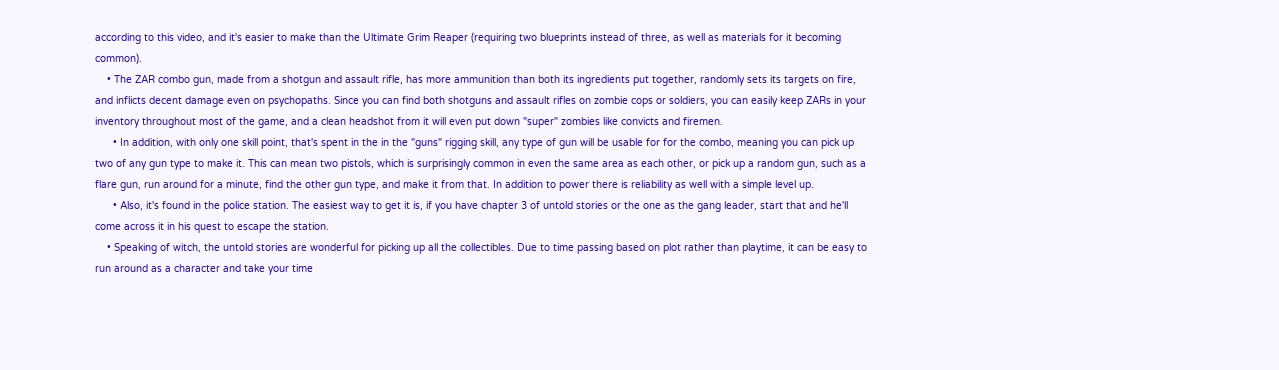according to this video, and it's easier to make than the Ultimate Grim Reaper (requiring two blueprints instead of three, as well as materials for it becoming common).
    • The ZAR combo gun, made from a shotgun and assault rifle, has more ammunition than both its ingredients put together, randomly sets its targets on fire, and inflicts decent damage even on psychopaths. Since you can find both shotguns and assault rifles on zombie cops or soldiers, you can easily keep ZARs in your inventory throughout most of the game, and a clean headshot from it will even put down "super" zombies like convicts and firemen.
      • In addition, with only one skill point, that's spent in the in the "guns" rigging skill, any type of gun will be usable for for the combo, meaning you can pick up two of any gun type to make it. This can mean two pistols, which is surprisingly common in even the same area as each other, or pick up a random gun, such as a flare gun, run around for a minute, find the other gun type, and make it from that. In addition to power there is reliability as well with a simple level up.
      • Also, it's found in the police station. The easiest way to get it is, if you have chapter 3 of untold stories or the one as the gang leader, start that and he'll come across it in his quest to escape the station.
    • Speaking of witch, the untold stories are wonderful for picking up all the collectibles. Due to time passing based on plot rather than playtime, it can be easy to run around as a character and take your time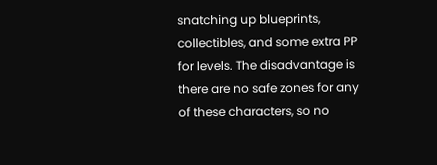snatching up blueprints, collectibles, and some extra PP for levels. The disadvantage is there are no safe zones for any of these characters, so no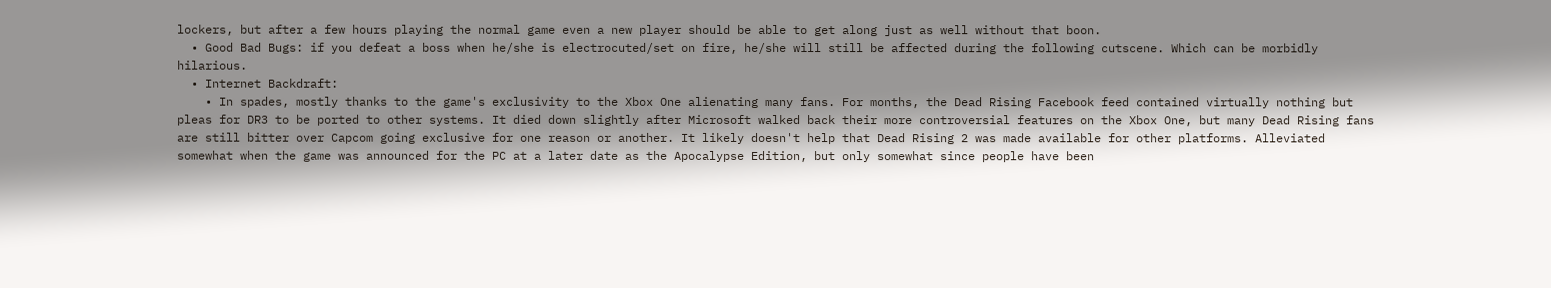lockers, but after a few hours playing the normal game even a new player should be able to get along just as well without that boon.
  • Good Bad Bugs: if you defeat a boss when he/she is electrocuted/set on fire, he/she will still be affected during the following cutscene. Which can be morbidly hilarious.
  • Internet Backdraft:
    • In spades, mostly thanks to the game's exclusivity to the Xbox One alienating many fans. For months, the Dead Rising Facebook feed contained virtually nothing but pleas for DR3 to be ported to other systems. It died down slightly after Microsoft walked back their more controversial features on the Xbox One, but many Dead Rising fans are still bitter over Capcom going exclusive for one reason or another. It likely doesn't help that Dead Rising 2 was made available for other platforms. Alleviated somewhat when the game was announced for the PC at a later date as the Apocalypse Edition, but only somewhat since people have been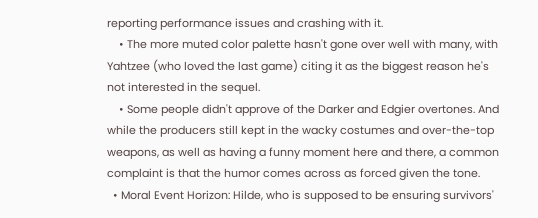reporting performance issues and crashing with it.
    • The more muted color palette hasn't gone over well with many, with Yahtzee (who loved the last game) citing it as the biggest reason he's not interested in the sequel.
    • Some people didn't approve of the Darker and Edgier overtones. And while the producers still kept in the wacky costumes and over-the-top weapons, as well as having a funny moment here and there, a common complaint is that the humor comes across as forced given the tone.
  • Moral Event Horizon: Hilde, who is supposed to be ensuring survivors'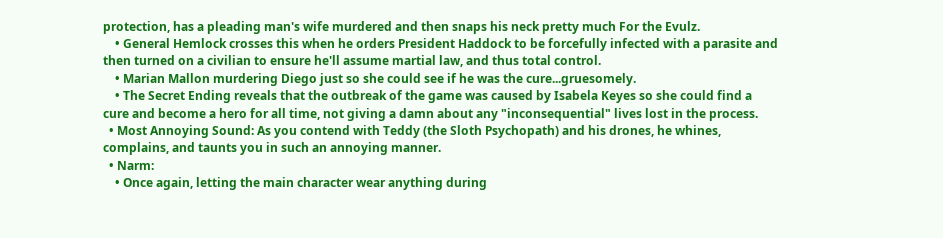protection, has a pleading man's wife murdered and then snaps his neck pretty much For the Evulz.
    • General Hemlock crosses this when he orders President Haddock to be forcefully infected with a parasite and then turned on a civilian to ensure he'll assume martial law, and thus total control.
    • Marian Mallon murdering Diego just so she could see if he was the cure...gruesomely.
    • The Secret Ending reveals that the outbreak of the game was caused by Isabela Keyes so she could find a cure and become a hero for all time, not giving a damn about any "inconsequential" lives lost in the process.
  • Most Annoying Sound: As you contend with Teddy (the Sloth Psychopath) and his drones, he whines, complains, and taunts you in such an annoying manner.
  • Narm:
    • Once again, letting the main character wear anything during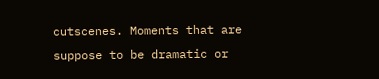cutscenes. Moments that are suppose to be dramatic or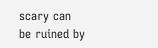scary can be ruined by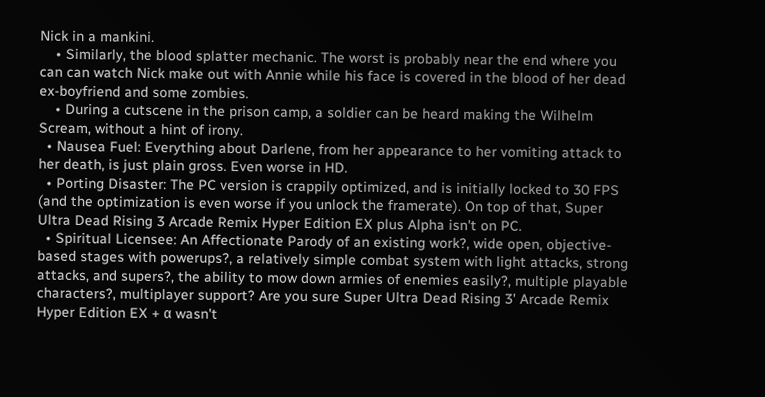Nick in a mankini.
    • Similarly, the blood splatter mechanic. The worst is probably near the end where you can can watch Nick make out with Annie while his face is covered in the blood of her dead ex-boyfriend and some zombies.
    • During a cutscene in the prison camp, a soldier can be heard making the Wilhelm Scream, without a hint of irony.
  • Nausea Fuel: Everything about Darlene, from her appearance to her vomiting attack to her death, is just plain gross. Even worse in HD.
  • Porting Disaster: The PC version is crappily optimized, and is initially locked to 30 FPS (and the optimization is even worse if you unlock the framerate). On top of that, Super Ultra Dead Rising 3 Arcade Remix Hyper Edition EX plus Alpha isn't on PC.
  • Spiritual Licensee: An Affectionate Parody of an existing work?, wide open, objective-based stages with powerups?, a relatively simple combat system with light attacks, strong attacks, and supers?, the ability to mow down armies of enemies easily?, multiple playable characters?, multiplayer support? Are you sure Super Ultra Dead Rising 3' Arcade Remix Hyper Edition EX + α wasn't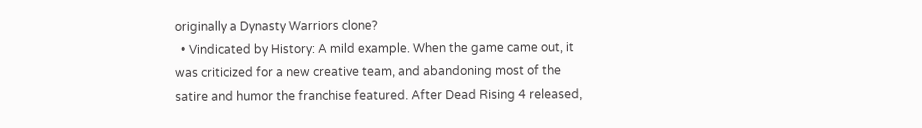originally a Dynasty Warriors clone?
  • Vindicated by History: A mild example. When the game came out, it was criticized for a new creative team, and abandoning most of the satire and humor the franchise featured. After Dead Rising 4 released,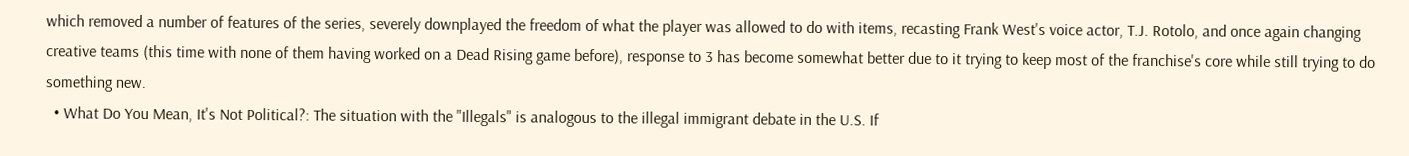which removed a number of features of the series, severely downplayed the freedom of what the player was allowed to do with items, recasting Frank West's voice actor, T.J. Rotolo, and once again changing creative teams (this time with none of them having worked on a Dead Rising game before), response to 3 has become somewhat better due to it trying to keep most of the franchise's core while still trying to do something new.
  • What Do You Mean, It's Not Political?: The situation with the "Illegals" is analogous to the illegal immigrant debate in the U.S. If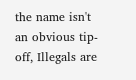the name isn't an obvious tip-off, Illegals are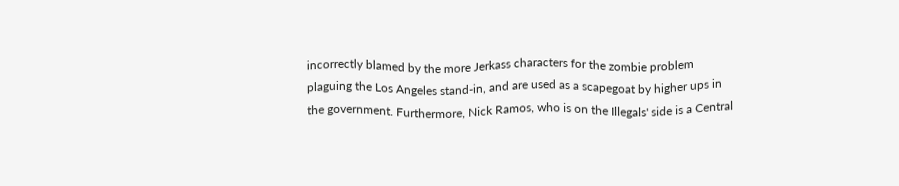incorrectly blamed by the more Jerkass characters for the zombie problem plaguing the Los Angeles stand-in, and are used as a scapegoat by higher ups in the government. Furthermore, Nick Ramos, who is on the Illegals' side is a Central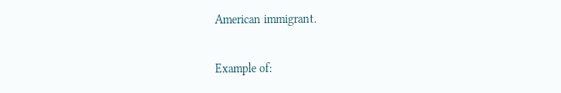American immigrant.

Example of: